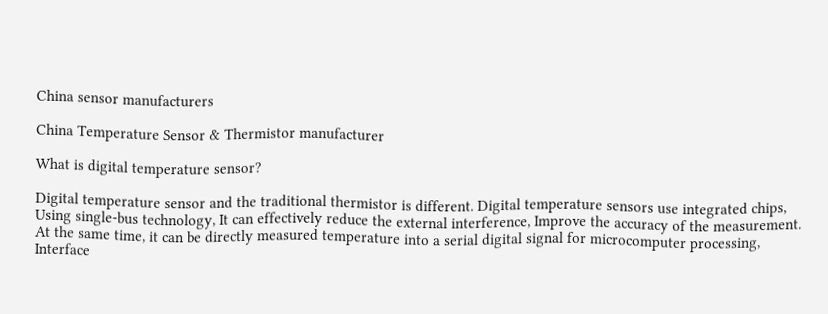China sensor manufacturers

China Temperature Sensor & Thermistor manufacturer

What is digital temperature sensor?

Digital temperature sensor and the traditional thermistor is different. Digital temperature sensors use integrated chips, Using single-bus technology, It can effectively reduce the external interference, Improve the accuracy of the measurement. At the same time, it can be directly measured temperature into a serial digital signal for microcomputer processing, Interface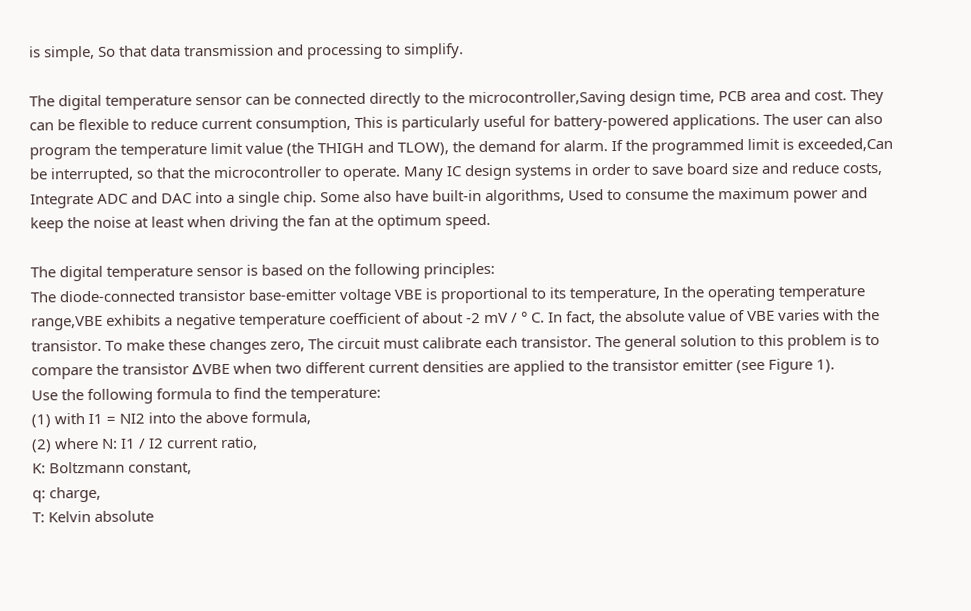is simple, So that data transmission and processing to simplify.

The digital temperature sensor can be connected directly to the microcontroller,Saving design time, PCB area and cost. They can be flexible to reduce current consumption, This is particularly useful for battery-powered applications. The user can also program the temperature limit value (the THIGH and TLOW), the demand for alarm. If the programmed limit is exceeded,Can be interrupted, so that the microcontroller to operate. Many IC design systems in order to save board size and reduce costs, Integrate ADC and DAC into a single chip. Some also have built-in algorithms, Used to consume the maximum power and keep the noise at least when driving the fan at the optimum speed.

The digital temperature sensor is based on the following principles:
The diode-connected transistor base-emitter voltage VBE is proportional to its temperature, In the operating temperature range,VBE exhibits a negative temperature coefficient of about -2 mV / ° C. In fact, the absolute value of VBE varies with the transistor. To make these changes zero, The circuit must calibrate each transistor. The general solution to this problem is to compare the transistor ΔVBE when two different current densities are applied to the transistor emitter (see Figure 1).
Use the following formula to find the temperature:
(1) with I1 = NI2 into the above formula,
(2) where N: I1 / I2 current ratio,
K: Boltzmann constant,
q: charge,
T: Kelvin absolute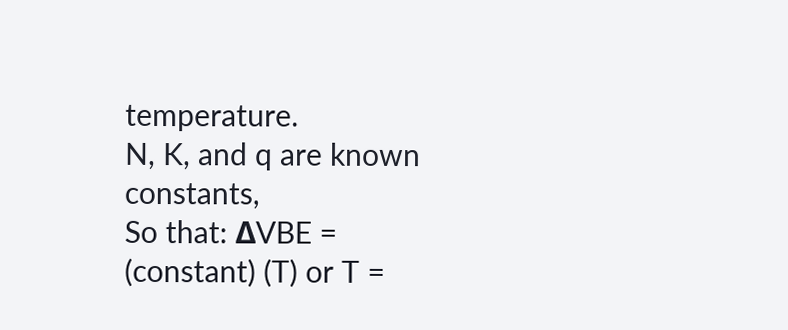temperature.
N, K, and q are known constants,
So that: ΔVBE = (constant) (T) or T =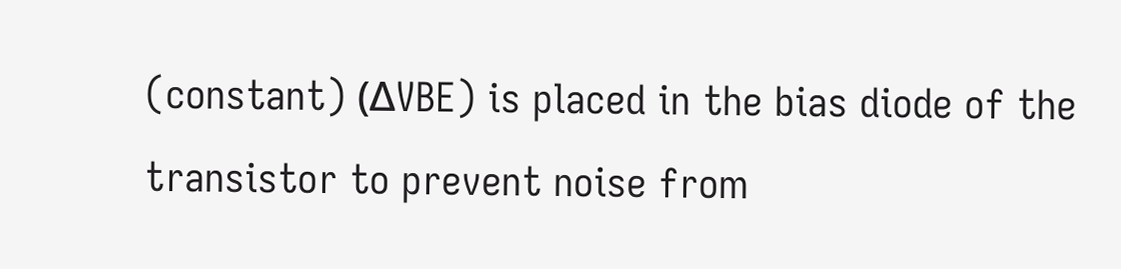(constant) (ΔVBE) is placed in the bias diode of the transistor to prevent noise from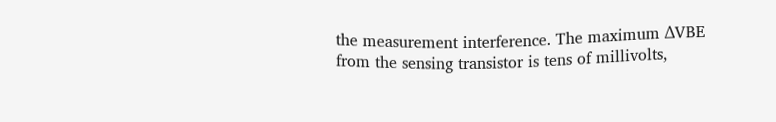the measurement interference. The maximum ΔVBE from the sensing transistor is tens of millivolts,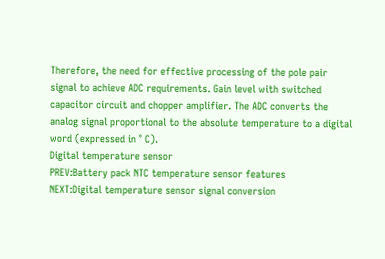Therefore, the need for effective processing of the pole pair signal to achieve ADC requirements. Gain level with switched capacitor circuit and chopper amplifier. The ADC converts the analog signal proportional to the absolute temperature to a digital word (expressed in ° C).
Digital temperature sensor
PREV:Battery pack NTC temperature sensor features
NEXT:Digital temperature sensor signal conversion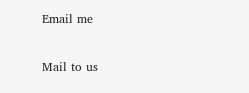Email me

Mail to us